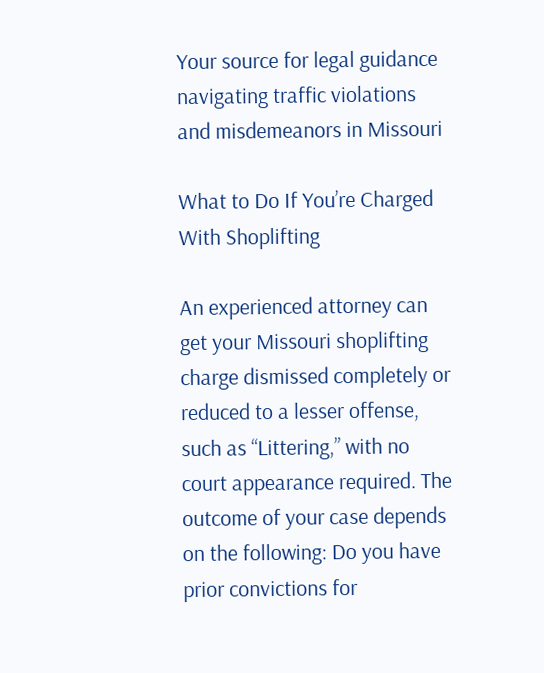Your source for legal guidance navigating traffic violations and misdemeanors in Missouri

What to Do If You’re Charged With Shoplifting

An experienced attorney can get your Missouri shoplifting charge dismissed completely or reduced to a lesser offense, such as “Littering,” with no court appearance required. The outcome of your case depends on the following: Do you have prior convictions for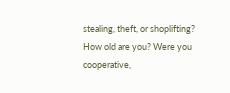stealing, theft, or shoplifting? How old are you? Were you cooperative,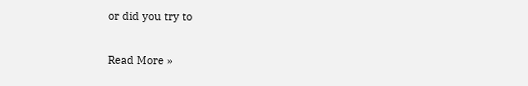or did you try to

Read More »